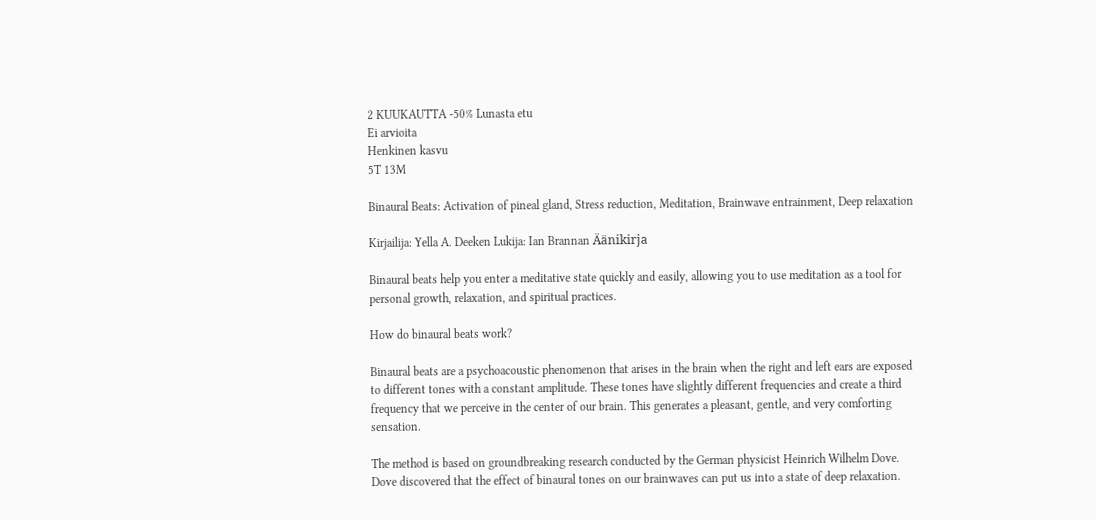2 KUUKAUTTA -50% Lunasta etu
Ei arvioita
Henkinen kasvu
5T 13M

Binaural Beats: Activation of pineal gland, Stress reduction, Meditation, Brainwave entrainment, Deep relaxation

Kirjailija: Yella A. Deeken Lukija: Ian Brannan Äänikirja

Binaural beats help you enter a meditative state quickly and easily, allowing you to use meditation as a tool for personal growth, relaxation, and spiritual practices.

How do binaural beats work?

Binaural beats are a psychoacoustic phenomenon that arises in the brain when the right and left ears are exposed to different tones with a constant amplitude. These tones have slightly different frequencies and create a third frequency that we perceive in the center of our brain. This generates a pleasant, gentle, and very comforting sensation.

The method is based on groundbreaking research conducted by the German physicist Heinrich Wilhelm Dove. Dove discovered that the effect of binaural tones on our brainwaves can put us into a state of deep relaxation.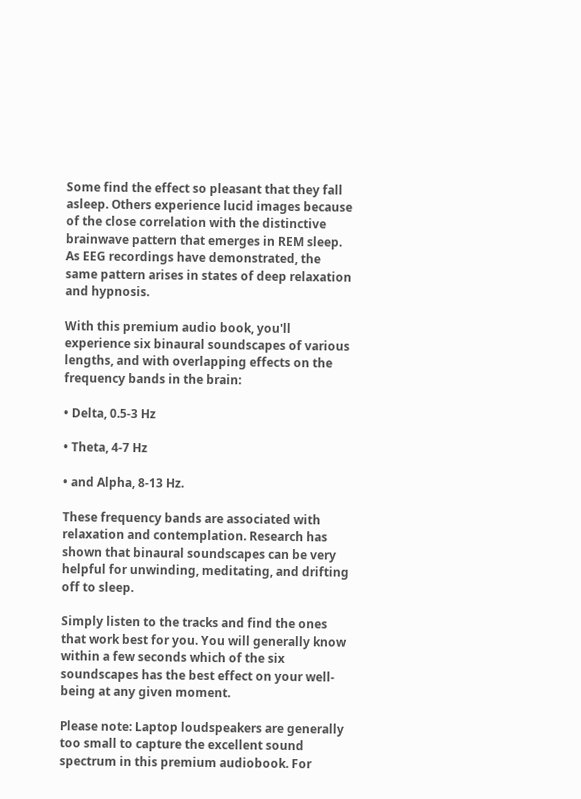Some find the effect so pleasant that they fall asleep. Others experience lucid images because of the close correlation with the distinctive brainwave pattern that emerges in REM sleep. As EEG recordings have demonstrated, the same pattern arises in states of deep relaxation and hypnosis.

With this premium audio book, you'll experience six binaural soundscapes of various lengths, and with overlapping effects on the frequency bands in the brain:

• Delta, 0.5-3 Hz

• Theta, 4-7 Hz

• and Alpha, 8-13 Hz.

These frequency bands are associated with relaxation and contemplation. Research has shown that binaural soundscapes can be very helpful for unwinding, meditating, and drifting off to sleep.

Simply listen to the tracks and find the ones that work best for you. You will generally know within a few seconds which of the six soundscapes has the best effect on your well-being at any given moment.

Please note: Laptop loudspeakers are generally too small to capture the excellent sound spectrum in this premium audiobook. For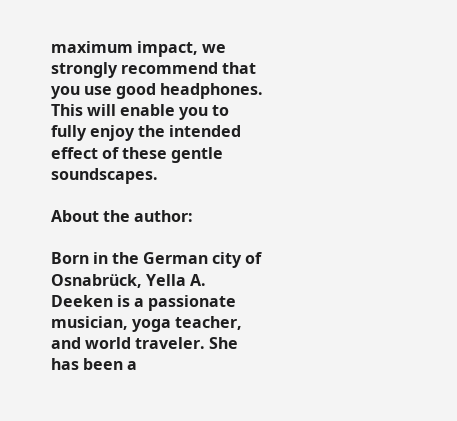maximum impact, we strongly recommend that you use good headphones. This will enable you to fully enjoy the intended effect of these gentle soundscapes.

About the author:

Born in the German city of Osnabrück, Yella A. Deeken is a passionate musician, yoga teacher, and world traveler. She has been a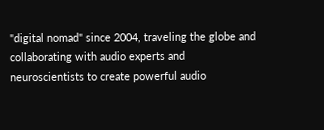"digital nomad" since 2004, traveling the globe and collaborating with audio experts and neuroscientists to create powerful audio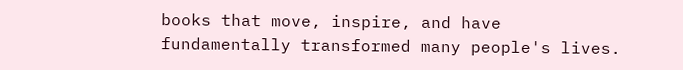books that move, inspire, and have fundamentally transformed many people's lives.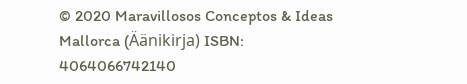© 2020 Maravillosos Conceptos & Ideas Mallorca (Äänikirja) ISBN: 4064066742140